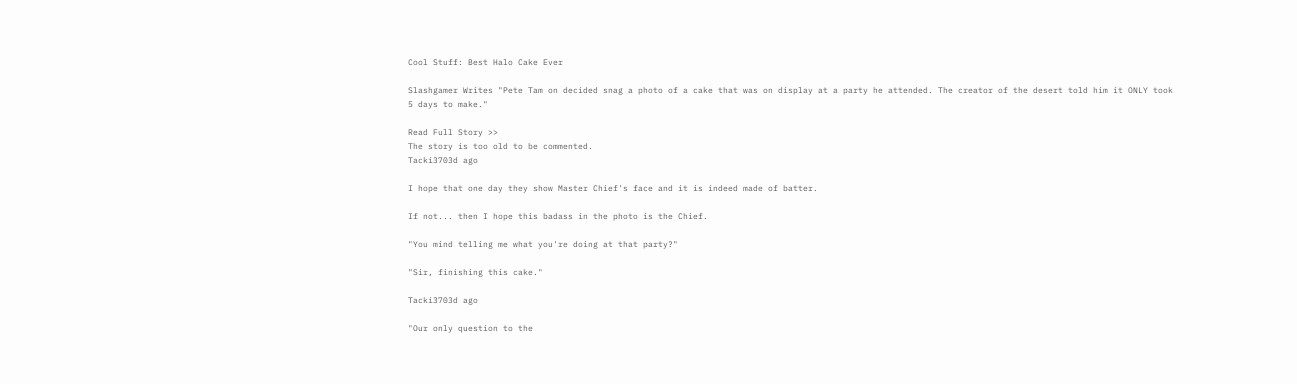Cool Stuff: Best Halo Cake Ever

Slashgamer Writes "Pete Tam on decided snag a photo of a cake that was on display at a party he attended. The creator of the desert told him it ONLY took 5 days to make."

Read Full Story >>
The story is too old to be commented.
Tacki3703d ago

I hope that one day they show Master Chief's face and it is indeed made of batter.

If not... then I hope this badass in the photo is the Chief.

"You mind telling me what you're doing at that party?"

"Sir, finishing this cake."

Tacki3703d ago

"Our only question to the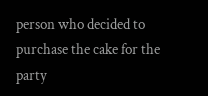person who decided to purchase the cake for the party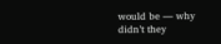would be — why didn’t they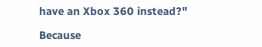have an Xbox 360 instead?"

Because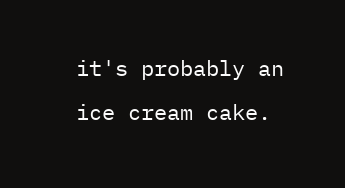it's probably an ice cream cake.